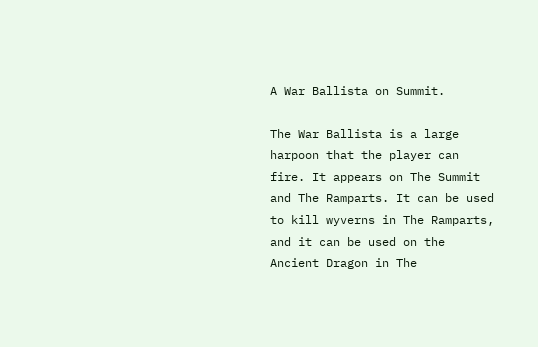A War Ballista on Summit.

The War Ballista is a large harpoon that the player can fire. It appears on The Summit and The Ramparts. It can be used to kill wyverns in The Ramparts, and it can be used on the Ancient Dragon in The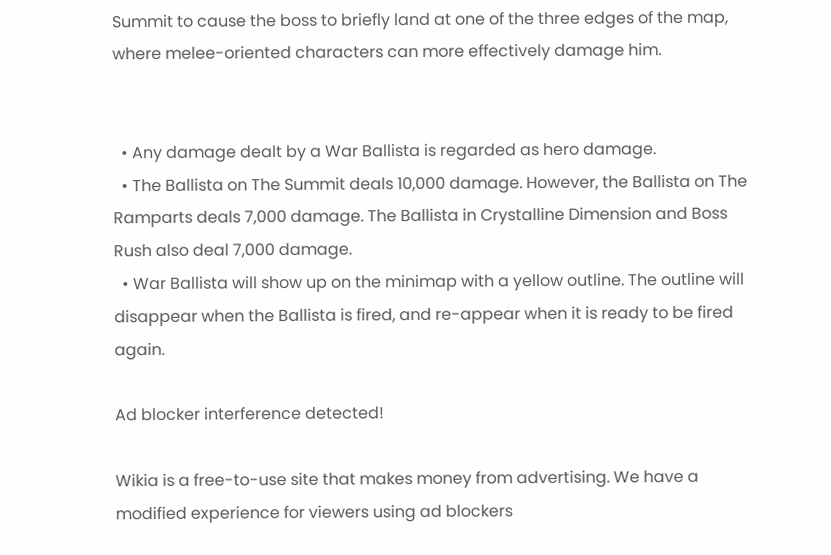Summit to cause the boss to briefly land at one of the three edges of the map, where melee-oriented characters can more effectively damage him.


  • Any damage dealt by a War Ballista is regarded as hero damage.
  • The Ballista on The Summit deals 10,000 damage. However, the Ballista on The Ramparts deals 7,000 damage. The Ballista in Crystalline Dimension and Boss Rush also deal 7,000 damage.
  • War Ballista will show up on the minimap with a yellow outline. The outline will disappear when the Ballista is fired, and re-appear when it is ready to be fired again.

Ad blocker interference detected!

Wikia is a free-to-use site that makes money from advertising. We have a modified experience for viewers using ad blockers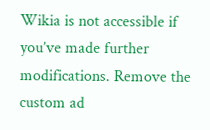Wikia is not accessible if you’ve made further modifications. Remove the custom ad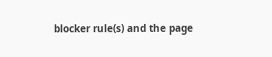blocker rule(s) and the page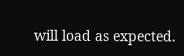will load as expected.